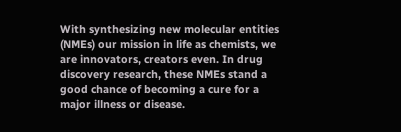With synthesizing new molecular entities (NMEs) our mission in life as chemists, we are innovators, creators even. In drug discovery research, these NMEs stand a good chance of becoming a cure for a major illness or disease.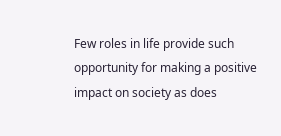Few roles in life provide such opportunity for making a positive impact on society as does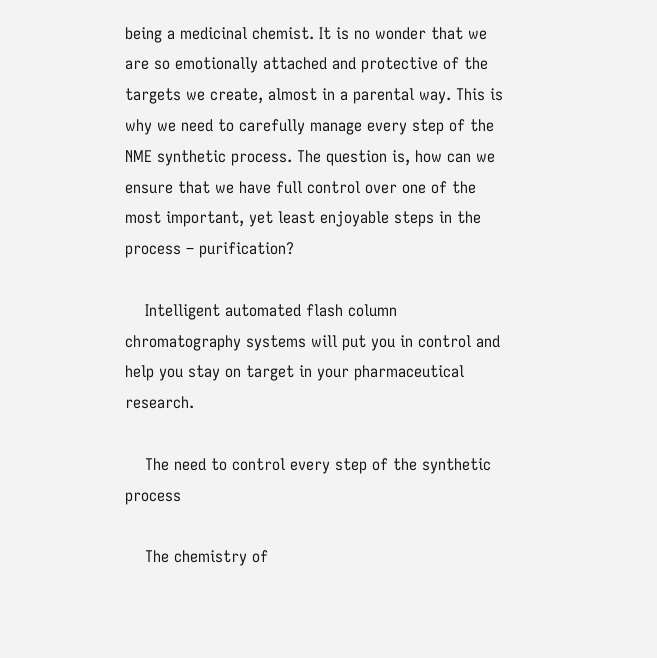being a medicinal chemist. It is no wonder that we are so emotionally attached and protective of the targets we create, almost in a parental way. This is why we need to carefully manage every step of the NME synthetic process. The question is, how can we ensure that we have full control over one of the most important, yet least enjoyable steps in the process – purification?

    Intelligent automated flash column chromatography systems will put you in control and help you stay on target in your pharmaceutical research.

    The need to control every step of the synthetic process

    The chemistry of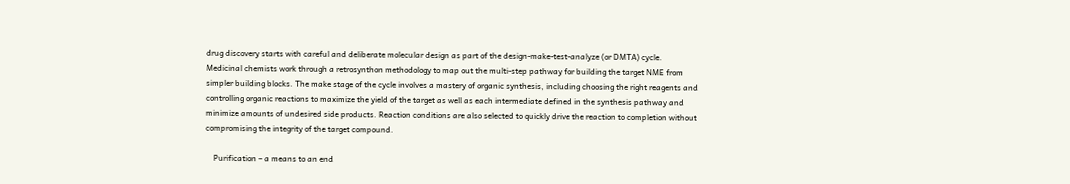drug discovery starts with careful and deliberate molecular design as part of the design-make-test-analyze (or DMTA) cycle. Medicinal chemists work through a retrosynthon methodology to map out the multi-step pathway for building the target NME from simpler building blocks. The make stage of the cycle involves a mastery of organic synthesis, including choosing the right reagents and controlling organic reactions to maximize the yield of the target as well as each intermediate defined in the synthesis pathway and minimize amounts of undesired side products. Reaction conditions are also selected to quickly drive the reaction to completion without compromising the integrity of the target compound.

    Purification – a means to an end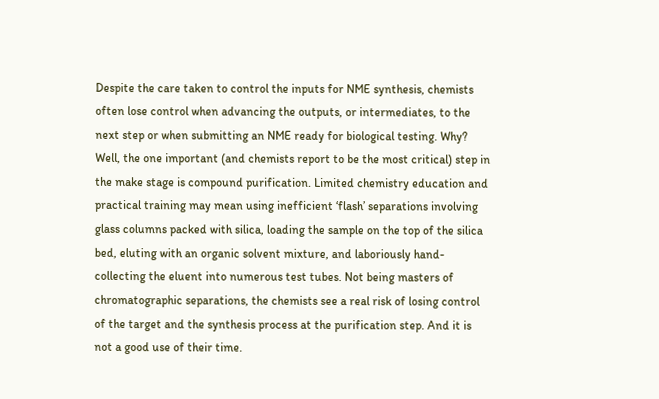Despite the care taken to control the inputs for NME synthesis, chemists often lose control when advancing the outputs, or intermediates, to the next step or when submitting an NME ready for biological testing. Why? Well, the one important (and chemists report to be the most critical) step in the make stage is compound purification. Limited chemistry education and practical training may mean using inefficient ‘flash’ separations involving glass columns packed with silica, loading the sample on the top of the silica bed, eluting with an organic solvent mixture, and laboriously hand-collecting the eluent into numerous test tubes. Not being masters of chromatographic separations, the chemists see a real risk of losing control of the target and the synthesis process at the purification step. And it is not a good use of their time.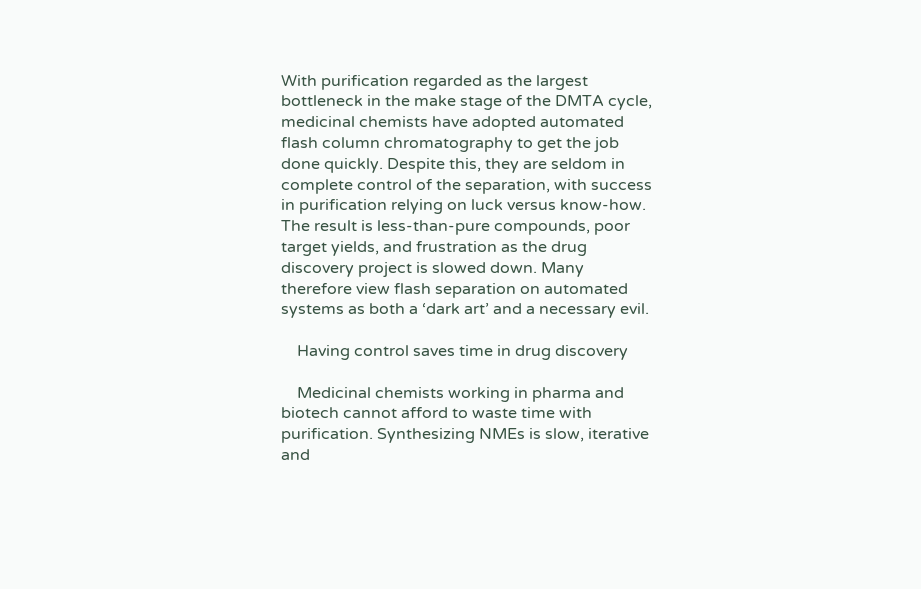With purification regarded as the largest bottleneck in the make stage of the DMTA cycle, medicinal chemists have adopted automated flash column chromatography to get the job done quickly. Despite this, they are seldom in complete control of the separation, with success in purification relying on luck versus know-how. The result is less-than-pure compounds, poor target yields, and frustration as the drug discovery project is slowed down. Many therefore view flash separation on automated systems as both a ‘dark art’ and a necessary evil.

    Having control saves time in drug discovery

    Medicinal chemists working in pharma and biotech cannot afford to waste time with purification. Synthesizing NMEs is slow, iterative and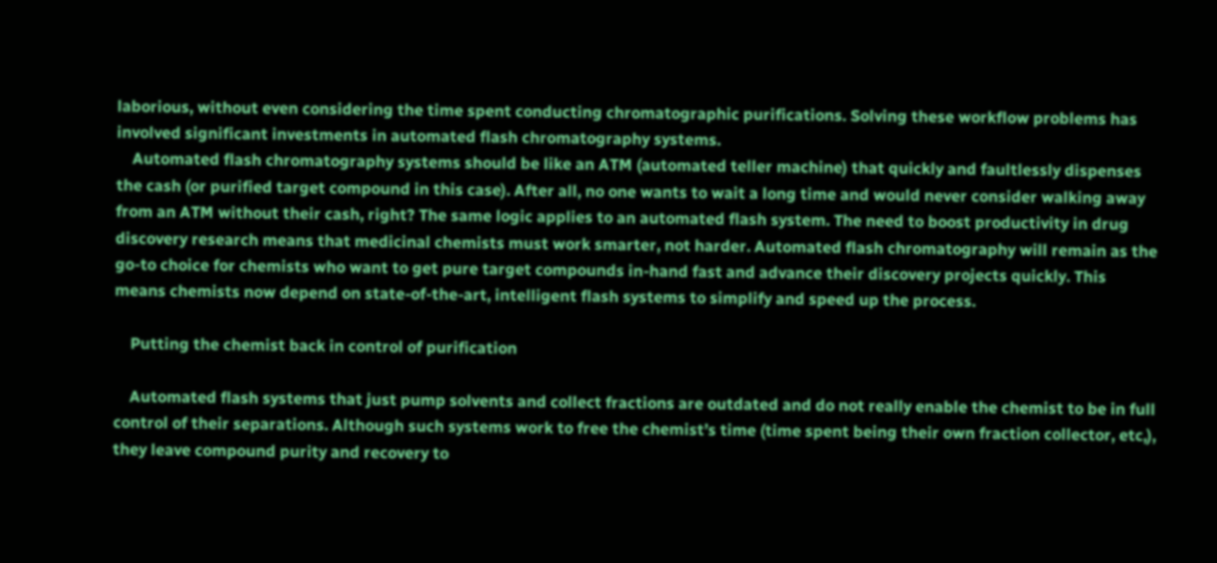laborious, without even considering the time spent conducting chromatographic purifications. Solving these workflow problems has involved significant investments in automated flash chromatography systems.
    Automated flash chromatography systems should be like an ATM (automated teller machine) that quickly and faultlessly dispenses the cash (or purified target compound in this case). After all, no one wants to wait a long time and would never consider walking away from an ATM without their cash, right? The same logic applies to an automated flash system. The need to boost productivity in drug discovery research means that medicinal chemists must work smarter, not harder. Automated flash chromatography will remain as the go-to choice for chemists who want to get pure target compounds in-hand fast and advance their discovery projects quickly. This means chemists now depend on state-of-the-art, intelligent flash systems to simplify and speed up the process.

    Putting the chemist back in control of purification

    Automated flash systems that just pump solvents and collect fractions are outdated and do not really enable the chemist to be in full control of their separations. Although such systems work to free the chemist’s time (time spent being their own fraction collector, etc,), they leave compound purity and recovery to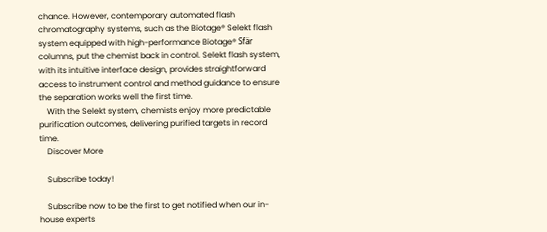chance. However, contemporary automated flash chromatography systems, such as the Biotage® Selekt flash system equipped with high-performance Biotage® Sfär columns, put the chemist back in control. Selekt flash system, with its intuitive interface design, provides straightforward access to instrument control and method guidance to ensure the separation works well the first time.
    With the Selekt system, chemists enjoy more predictable purification outcomes, delivering purified targets in record time.
    Discover More

    Subscribe today!

    Subscribe now to be the first to get notified when our in-house experts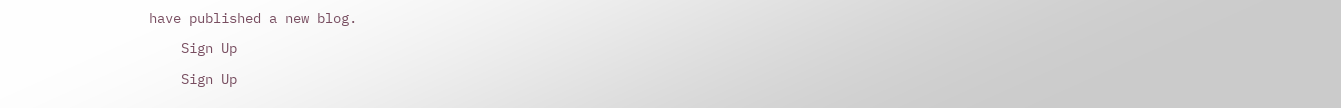have published a new blog.

    Sign Up

    Sign Up